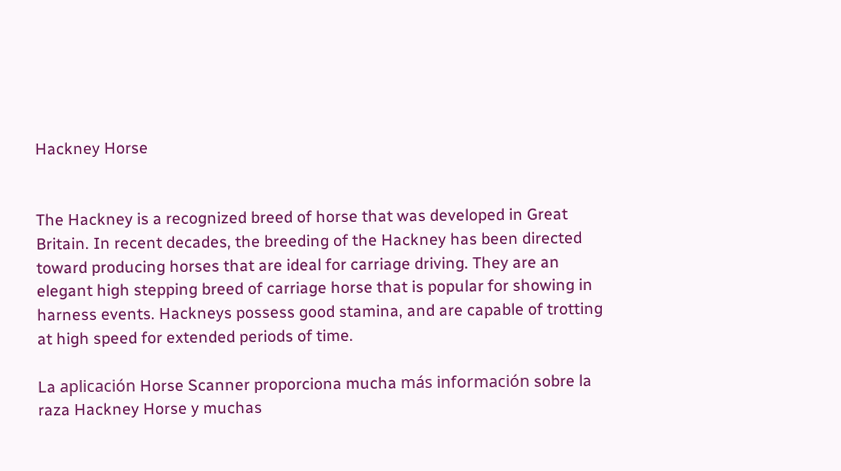Hackney Horse


The Hackney is a recognized breed of horse that was developed in Great Britain. In recent decades, the breeding of the Hackney has been directed toward producing horses that are ideal for carriage driving. They are an elegant high stepping breed of carriage horse that is popular for showing in harness events. Hackneys possess good stamina, and are capable of trotting at high speed for extended periods of time.

La aplicación Horse Scanner proporciona mucha más información sobre la raza Hackney Horse y muchas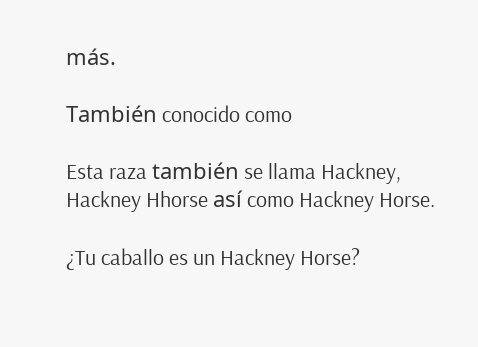más.

También conocido como

Esta raza también se llama Hackney, Hackney Hhorse así como Hackney Horse.

¿Tu caballo es un Hackney Horse?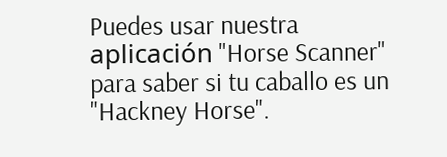Puedes usar nuestra aplicación "Horse Scanner" para saber si tu caballo es un "Hackney Horse".